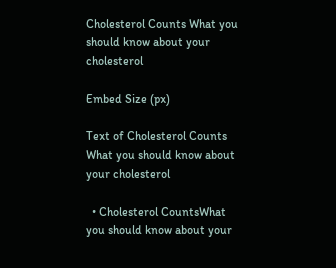Cholesterol Counts What you should know about your cholesterol

Embed Size (px)

Text of Cholesterol Counts What you should know about your cholesterol

  • Cholesterol CountsWhat you should know about your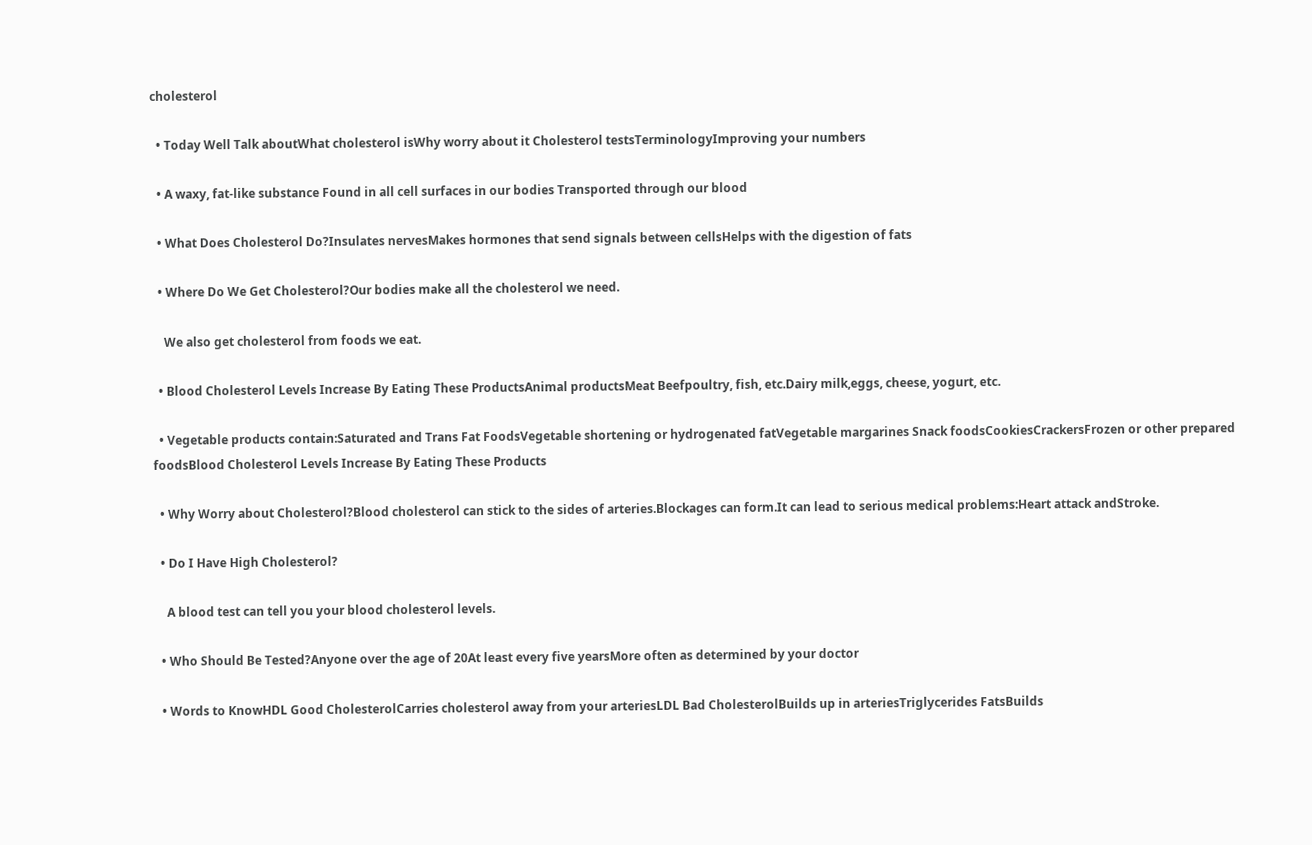cholesterol

  • Today Well Talk aboutWhat cholesterol isWhy worry about it Cholesterol testsTerminologyImproving your numbers

  • A waxy, fat-like substance Found in all cell surfaces in our bodies Transported through our blood

  • What Does Cholesterol Do?Insulates nervesMakes hormones that send signals between cellsHelps with the digestion of fats

  • Where Do We Get Cholesterol?Our bodies make all the cholesterol we need.

    We also get cholesterol from foods we eat.

  • Blood Cholesterol Levels Increase By Eating These ProductsAnimal productsMeat Beefpoultry, fish, etc.Dairy milk,eggs, cheese, yogurt, etc.

  • Vegetable products contain:Saturated and Trans Fat FoodsVegetable shortening or hydrogenated fatVegetable margarines Snack foodsCookiesCrackersFrozen or other prepared foodsBlood Cholesterol Levels Increase By Eating These Products

  • Why Worry about Cholesterol?Blood cholesterol can stick to the sides of arteries.Blockages can form.It can lead to serious medical problems:Heart attack andStroke.

  • Do I Have High Cholesterol?

    A blood test can tell you your blood cholesterol levels.

  • Who Should Be Tested?Anyone over the age of 20At least every five yearsMore often as determined by your doctor

  • Words to KnowHDL Good CholesterolCarries cholesterol away from your arteriesLDL Bad CholesterolBuilds up in arteriesTriglycerides FatsBuilds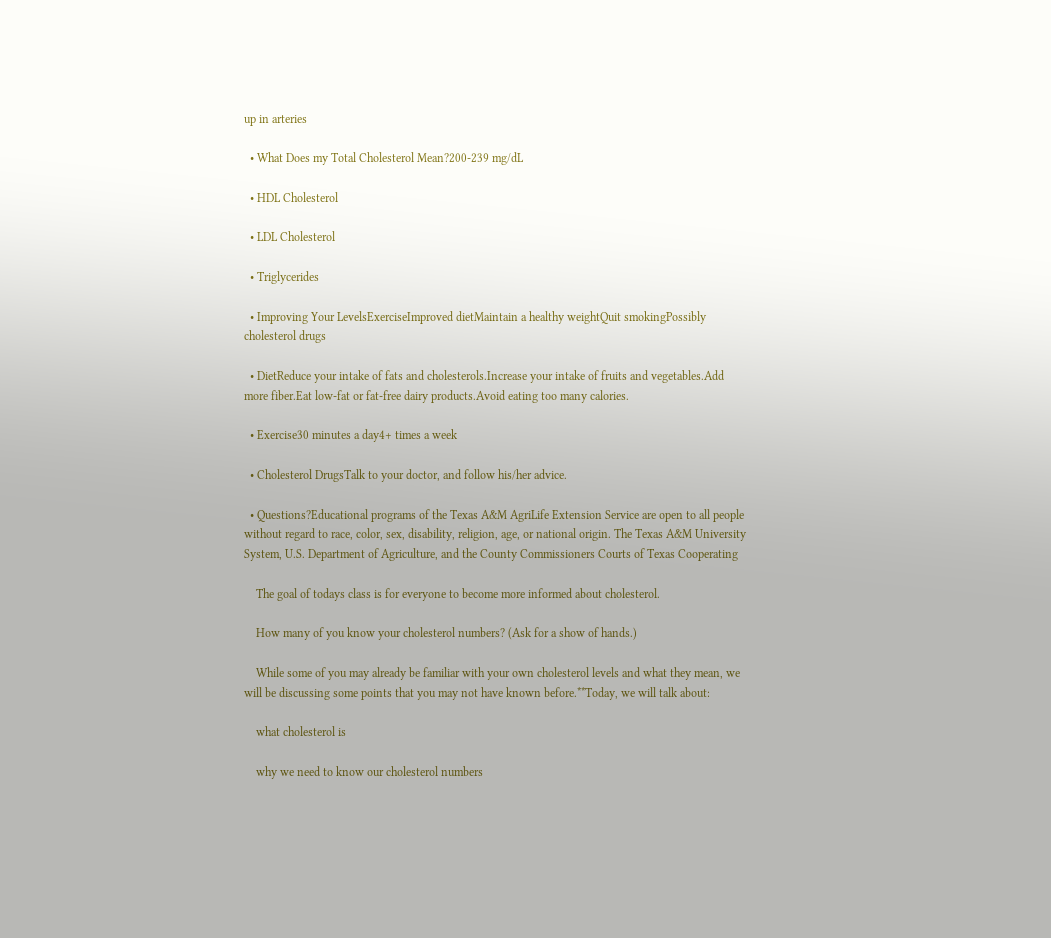up in arteries

  • What Does my Total Cholesterol Mean?200-239 mg/dL

  • HDL Cholesterol

  • LDL Cholesterol

  • Triglycerides

  • Improving Your LevelsExerciseImproved dietMaintain a healthy weightQuit smokingPossibly cholesterol drugs

  • DietReduce your intake of fats and cholesterols.Increase your intake of fruits and vegetables.Add more fiber.Eat low-fat or fat-free dairy products.Avoid eating too many calories.

  • Exercise30 minutes a day4+ times a week

  • Cholesterol DrugsTalk to your doctor, and follow his/her advice.

  • Questions?Educational programs of the Texas A&M AgriLife Extension Service are open to all people without regard to race, color, sex, disability, religion, age, or national origin. The Texas A&M University System, U.S. Department of Agriculture, and the County Commissioners Courts of Texas Cooperating

    The goal of todays class is for everyone to become more informed about cholesterol.

    How many of you know your cholesterol numbers? (Ask for a show of hands.)

    While some of you may already be familiar with your own cholesterol levels and what they mean, we will be discussing some points that you may not have known before.**Today, we will talk about:

    what cholesterol is

    why we need to know our cholesterol numbers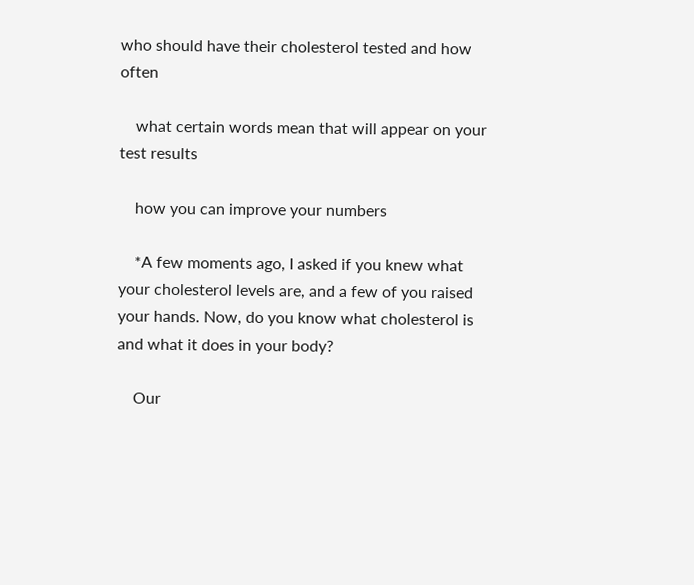who should have their cholesterol tested and how often

    what certain words mean that will appear on your test results

    how you can improve your numbers

    *A few moments ago, I asked if you knew what your cholesterol levels are, and a few of you raised your hands. Now, do you know what cholesterol is and what it does in your body?

    Our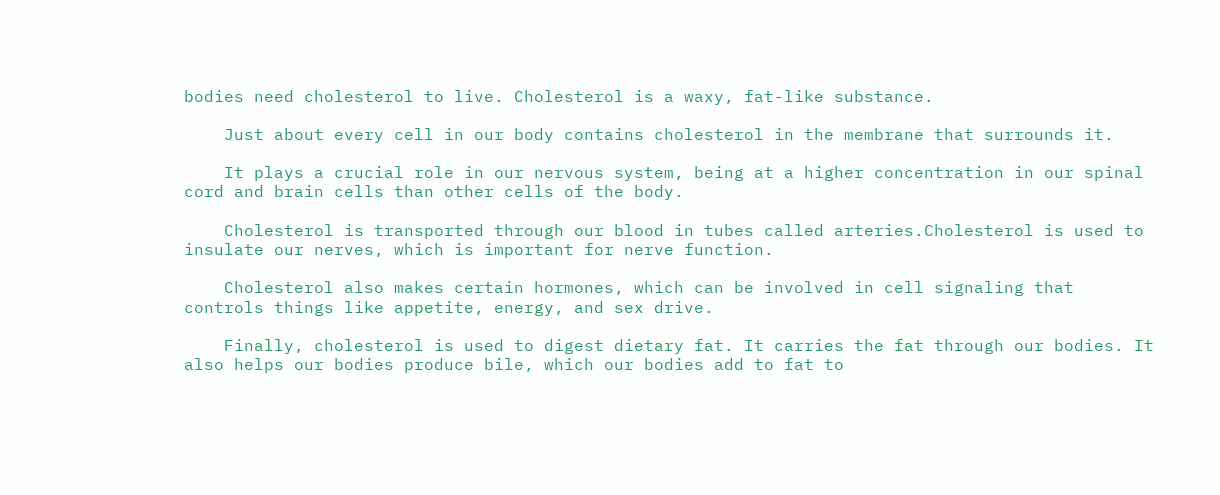bodies need cholesterol to live. Cholesterol is a waxy, fat-like substance.

    Just about every cell in our body contains cholesterol in the membrane that surrounds it.

    It plays a crucial role in our nervous system, being at a higher concentration in our spinal cord and brain cells than other cells of the body.

    Cholesterol is transported through our blood in tubes called arteries.Cholesterol is used to insulate our nerves, which is important for nerve function.

    Cholesterol also makes certain hormones, which can be involved in cell signaling that controls things like appetite, energy, and sex drive.

    Finally, cholesterol is used to digest dietary fat. It carries the fat through our bodies. It also helps our bodies produce bile, which our bodies add to fat to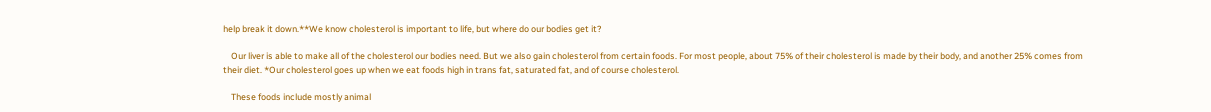help break it down.**We know cholesterol is important to life, but where do our bodies get it?

    Our liver is able to make all of the cholesterol our bodies need. But we also gain cholesterol from certain foods. For most people, about 75% of their cholesterol is made by their body, and another 25% comes from their diet. *Our cholesterol goes up when we eat foods high in trans fat, saturated fat, and of course cholesterol.

    These foods include mostly animal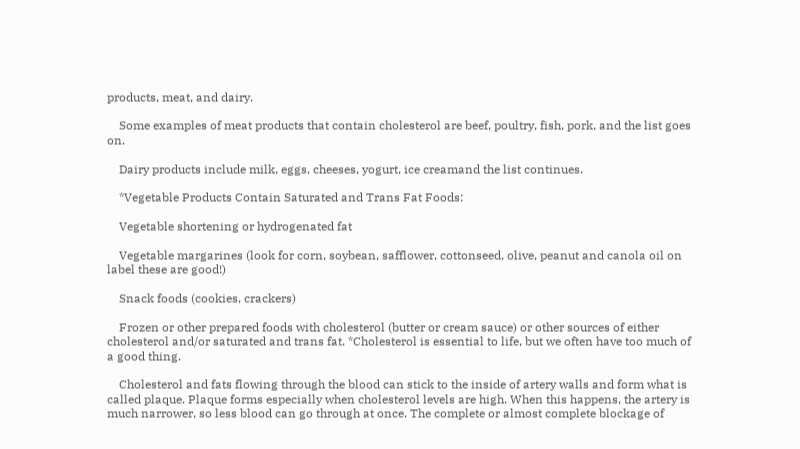products, meat, and dairy.

    Some examples of meat products that contain cholesterol are beef, poultry, fish, pork, and the list goes on.

    Dairy products include milk, eggs, cheeses, yogurt, ice creamand the list continues.

    *Vegetable Products Contain Saturated and Trans Fat Foods:

    Vegetable shortening or hydrogenated fat

    Vegetable margarines (look for corn, soybean, safflower, cottonseed, olive, peanut and canola oil on label these are good!)

    Snack foods (cookies, crackers)

    Frozen or other prepared foods with cholesterol (butter or cream sauce) or other sources of either cholesterol and/or saturated and trans fat. *Cholesterol is essential to life, but we often have too much of a good thing.

    Cholesterol and fats flowing through the blood can stick to the inside of artery walls and form what is called plaque. Plaque forms especially when cholesterol levels are high. When this happens, the artery is much narrower, so less blood can go through at once. The complete or almost complete blockage of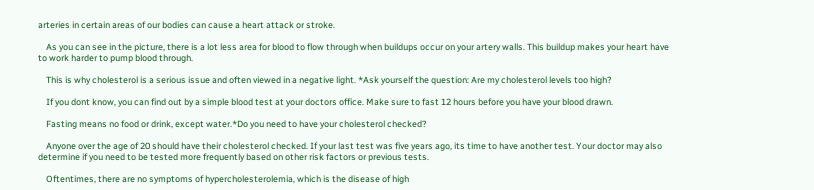arteries in certain areas of our bodies can cause a heart attack or stroke.

    As you can see in the picture, there is a lot less area for blood to flow through when buildups occur on your artery walls. This buildup makes your heart have to work harder to pump blood through.

    This is why cholesterol is a serious issue and often viewed in a negative light. *Ask yourself the question: Are my cholesterol levels too high?

    If you dont know, you can find out by a simple blood test at your doctors office. Make sure to fast 12 hours before you have your blood drawn.

    Fasting means no food or drink, except water.*Do you need to have your cholesterol checked?

    Anyone over the age of 20 should have their cholesterol checked. If your last test was five years ago, its time to have another test. Your doctor may also determine if you need to be tested more frequently based on other risk factors or previous tests.

    Oftentimes, there are no symptoms of hypercholesterolemia, which is the disease of high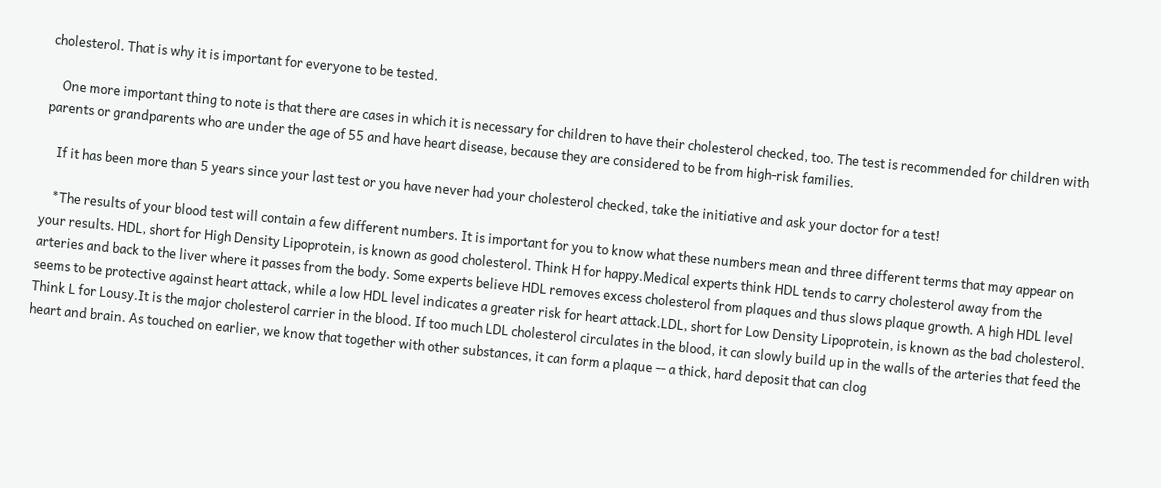cholesterol. That is why it is important for everyone to be tested.

    One more important thing to note is that there are cases in which it is necessary for children to have their cholesterol checked, too. The test is recommended for children with parents or grandparents who are under the age of 55 and have heart disease, because they are considered to be from high-risk families.

    If it has been more than 5 years since your last test or you have never had your cholesterol checked, take the initiative and ask your doctor for a test!

    *The results of your blood test will contain a few different numbers. It is important for you to know what these numbers mean and three different terms that may appear on your results. HDL, short for High Density Lipoprotein, is known as good cholesterol. Think H for happy.Medical experts think HDL tends to carry cholesterol away from the arteries and back to the liver where it passes from the body. Some experts believe HDL removes excess cholesterol from plaques and thus slows plaque growth. A high HDL level seems to be protective against heart attack, while a low HDL level indicates a greater risk for heart attack.LDL, short for Low Density Lipoprotein, is known as the bad cholesterol. Think L for Lousy.It is the major cholesterol carrier in the blood. If too much LDL cholesterol circulates in the blood, it can slowly build up in the walls of the arteries that feed the heart and brain. As touched on earlier, we know that together with other substances, it can form a plaque -- a thick, hard deposit that can clog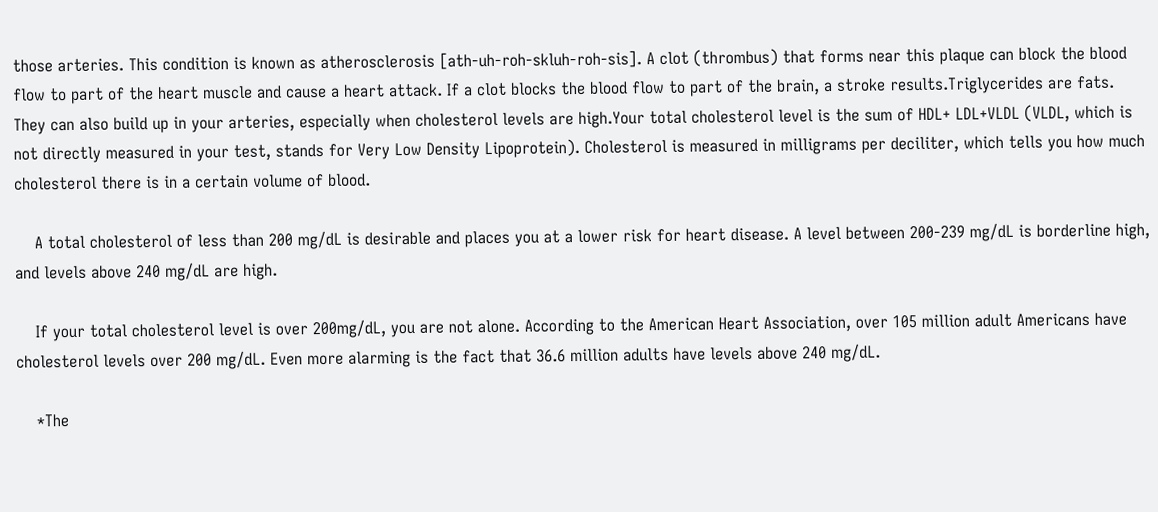those arteries. This condition is known as atherosclerosis [ath-uh-roh-skluh-roh-sis]. A clot (thrombus) that forms near this plaque can block the blood flow to part of the heart muscle and cause a heart attack. If a clot blocks the blood flow to part of the brain, a stroke results.Triglycerides are fats. They can also build up in your arteries, especially when cholesterol levels are high.Your total cholesterol level is the sum of HDL+ LDL+VLDL (VLDL, which is not directly measured in your test, stands for Very Low Density Lipoprotein). Cholesterol is measured in milligrams per deciliter, which tells you how much cholesterol there is in a certain volume of blood.

    A total cholesterol of less than 200 mg/dL is desirable and places you at a lower risk for heart disease. A level between 200-239 mg/dL is borderline high, and levels above 240 mg/dL are high.

    If your total cholesterol level is over 200mg/dL, you are not alone. According to the American Heart Association, over 105 million adult Americans have cholesterol levels over 200 mg/dL. Even more alarming is the fact that 36.6 million adults have levels above 240 mg/dL.

    *The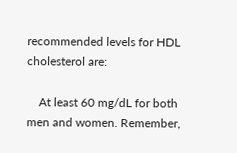recommended levels for HDL cholesterol are:

    At least 60 mg/dL for both men and women. Remember,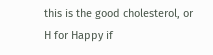this is the good cholesterol, or H for Happy if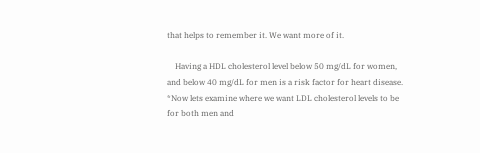that helps to remember it. We want more of it.

    Having a HDL cholesterol level below 50 mg/dL for women, and below 40 mg/dL for men is a risk factor for heart disease. *Now lets examine where we want LDL cholesterol levels to be for both men and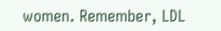women. Remember, LDL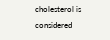cholesterol is considered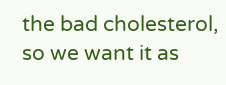the bad cholesterol, so we want it as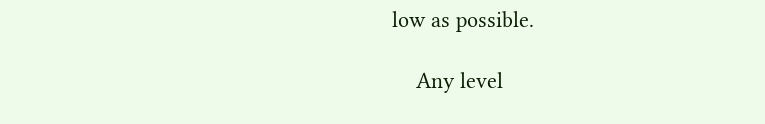low as possible.

    Any level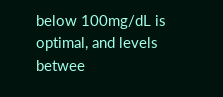below 100mg/dL is optimal, and levels betwee